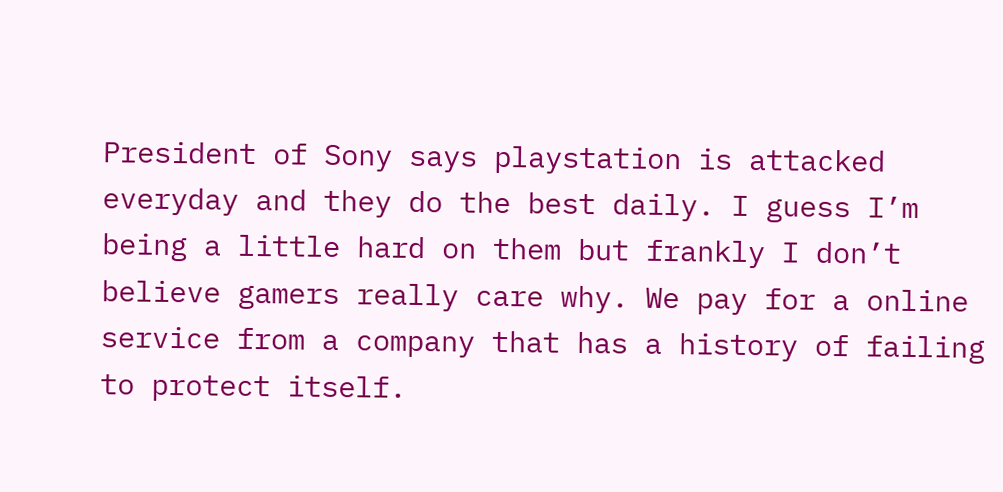President of Sony says playstation is attacked everyday and they do the best daily. I guess I’m being a little hard on them but frankly I don’t believe gamers really care why. We pay for a online service from a company that has a history of failing to protect itself.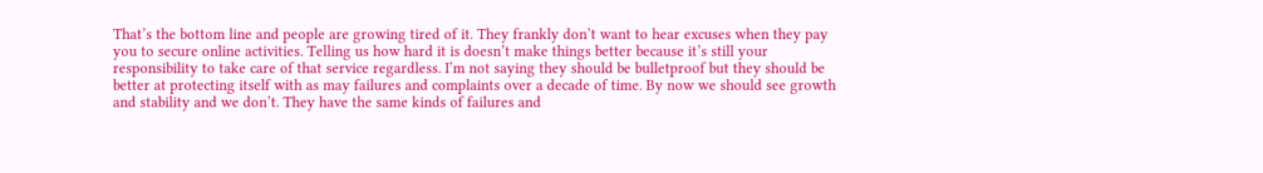That’s the bottom line and people are growing tired of it. They frankly don’t want to hear excuses when they pay you to secure online activities. Telling us how hard it is doesn’t make things better because it’s still your responsibility to take care of that service regardless. I’m not saying they should be bulletproof but they should be better at protecting itself with as may failures and complaints over a decade of time. By now we should see growth and stability and we don’t. They have the same kinds of failures and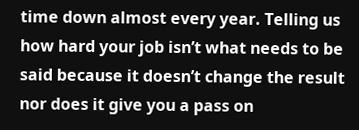time down almost every year. Telling us how hard your job isn’t what needs to be said because it doesn’t change the result nor does it give you a pass on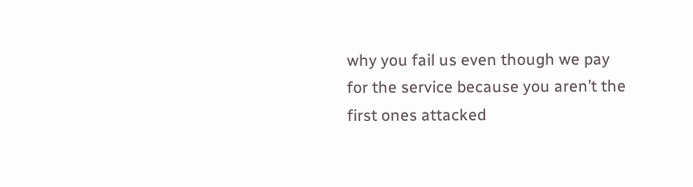why you fail us even though we pay for the service because you aren’t the first ones attacked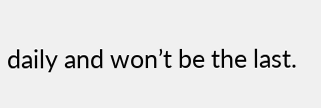daily and won’t be the last.